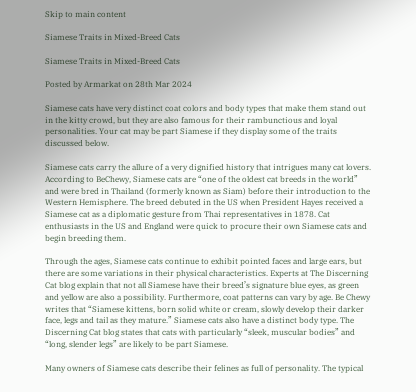Skip to main content

Siamese Traits in Mixed-Breed Cats

Siamese Traits in Mixed-Breed Cats

Posted by Armarkat on 28th Mar 2024

Siamese cats have very distinct coat colors and body types that make them stand out in the kitty crowd, but they are also famous for their rambunctious and loyal personalities. Your cat may be part Siamese if they display some of the traits discussed below.

Siamese cats carry the allure of a very dignified history that intrigues many cat lovers. According to BeChewy, Siamese cats are “one of the oldest cat breeds in the world” and were bred in Thailand (formerly known as Siam) before their introduction to the Western Hemisphere. The breed debuted in the US when President Hayes received a Siamese cat as a diplomatic gesture from Thai representatives in 1878. Cat enthusiasts in the US and England were quick to procure their own Siamese cats and begin breeding them.

Through the ages, Siamese cats continue to exhibit pointed faces and large ears, but there are some variations in their physical characteristics. Experts at The Discerning Cat blog explain that not all Siamese have their breed’s signature blue eyes, as green and yellow are also a possibility. Furthermore, coat patterns can vary by age. Be Chewy writes that “Siamese kittens, born solid white or cream, slowly develop their darker face, legs and tail as they mature.” Siamese cats also have a distinct body type. The Discerning Cat blog states that cats with particularly “sleek, muscular bodies” and “long, slender legs” are likely to be part Siamese.

Many owners of Siamese cats describe their felines as full of personality. The typical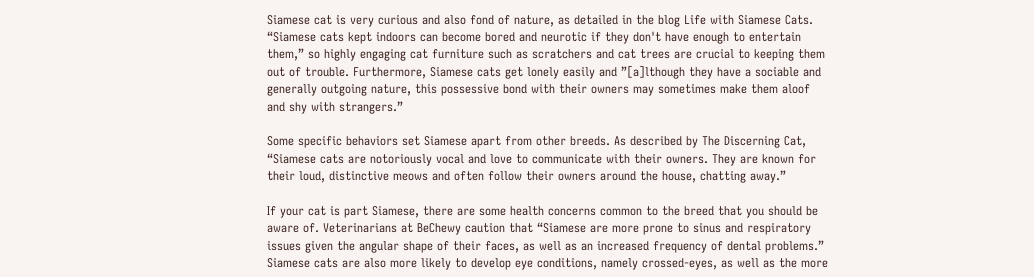Siamese cat is very curious and also fond of nature, as detailed in the blog Life with Siamese Cats. “Siamese cats kept indoors can become bored and neurotic if they don't have enough to entertain them,” so highly engaging cat furniture such as scratchers and cat trees are crucial to keeping them out of trouble. Furthermore, Siamese cats get lonely easily and ”[a]lthough they have a sociable and generally outgoing nature, this possessive bond with their owners may sometimes make them aloof and shy with strangers.”

Some specific behaviors set Siamese apart from other breeds. As described by The Discerning Cat, “Siamese cats are notoriously vocal and love to communicate with their owners. They are known for their loud, distinctive meows and often follow their owners around the house, chatting away.”

If your cat is part Siamese, there are some health concerns common to the breed that you should be aware of. Veterinarians at BeChewy caution that “Siamese are more prone to sinus and respiratory issues given the angular shape of their faces, as well as an increased frequency of dental problems.” Siamese cats are also more likely to develop eye conditions, namely crossed-eyes, as well as the more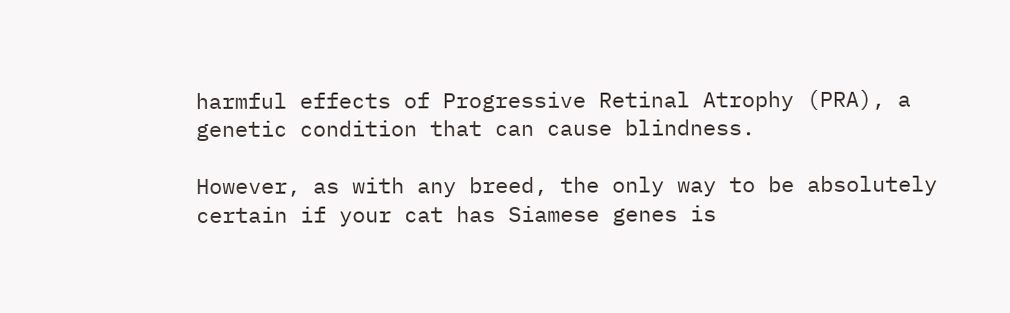harmful effects of Progressive Retinal Atrophy (PRA), a genetic condition that can cause blindness.

However, as with any breed, the only way to be absolutely certain if your cat has Siamese genes is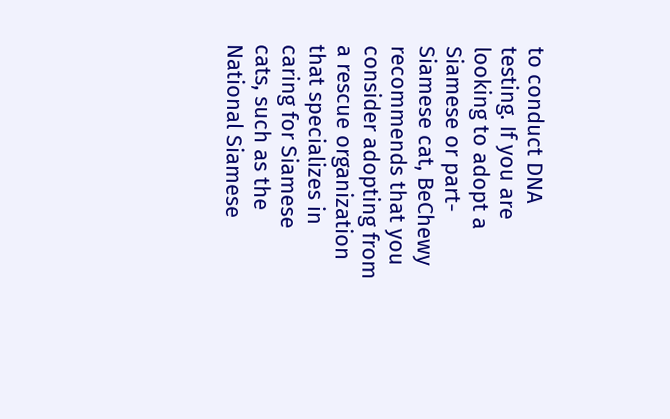to conduct DNA testing. If you are looking to adopt a Siamese or part-Siamese cat, BeChewy recommends that you consider adopting from a rescue organization that specializes in caring for Siamese cats, such as the National Siamese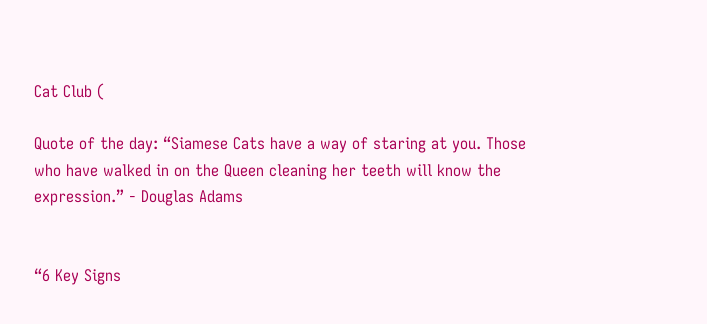Cat Club (

Quote of the day: “Siamese Cats have a way of staring at you. Those who have walked in on the Queen cleaning her teeth will know the expression.” - Douglas Adams


“6 Key Signs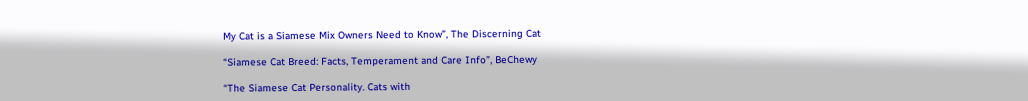My Cat is a Siamese Mix Owners Need to Know”, The Discerning Cat

“Siamese Cat Breed: Facts, Temperament and Care Info”, BeChewy

“The Siamese Cat Personality. Cats with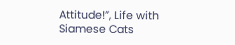Attitude!”, Life with Siamese Cats